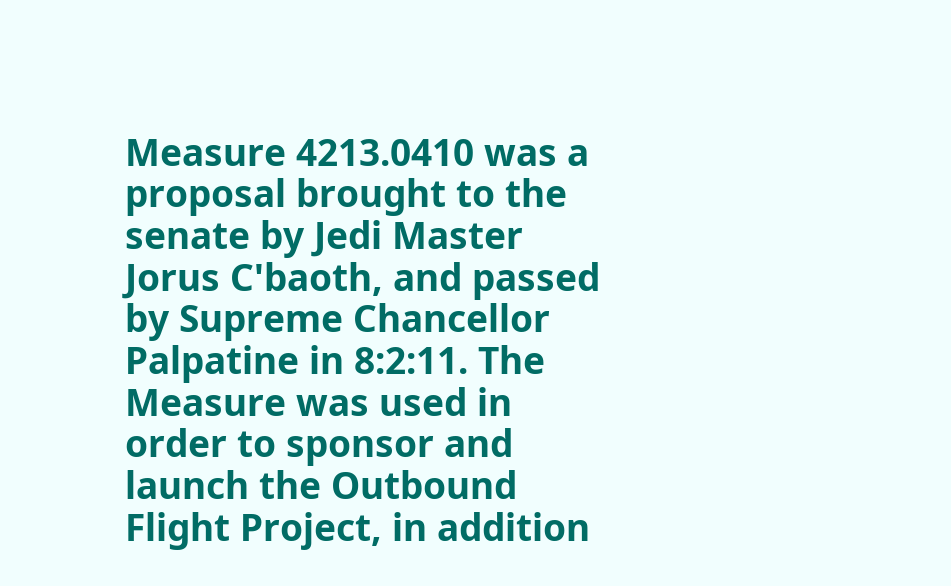Measure 4213.0410 was a proposal brought to the senate by Jedi Master Jorus C'baoth, and passed by Supreme Chancellor Palpatine in 8:2:11. The Measure was used in order to sponsor and launch the Outbound Flight Project, in addition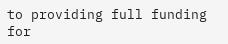to providing full funding for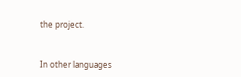the project.


In other languages